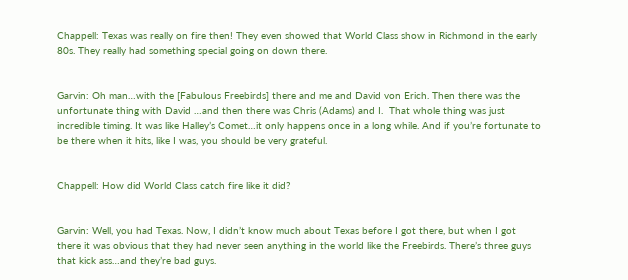Chappell: Texas was really on fire then! They even showed that World Class show in Richmond in the early 80s. They really had something special going on down there.


Garvin: Oh man…with the [Fabulous Freebirds] there and me and David von Erich. Then there was the unfortunate thing with David …and then there was Chris (Adams) and I.  That whole thing was just incredible timing. It was like Halley’s Comet…it only happens once in a long while. And if you’re fortunate to be there when it hits, like I was, you should be very grateful.


Chappell: How did World Class catch fire like it did?


Garvin: Well, you had Texas. Now, I didn’t know much about Texas before I got there, but when I got there it was obvious that they had never seen anything in the world like the Freebirds. There’s three guys that kick ass…and they’re bad guys.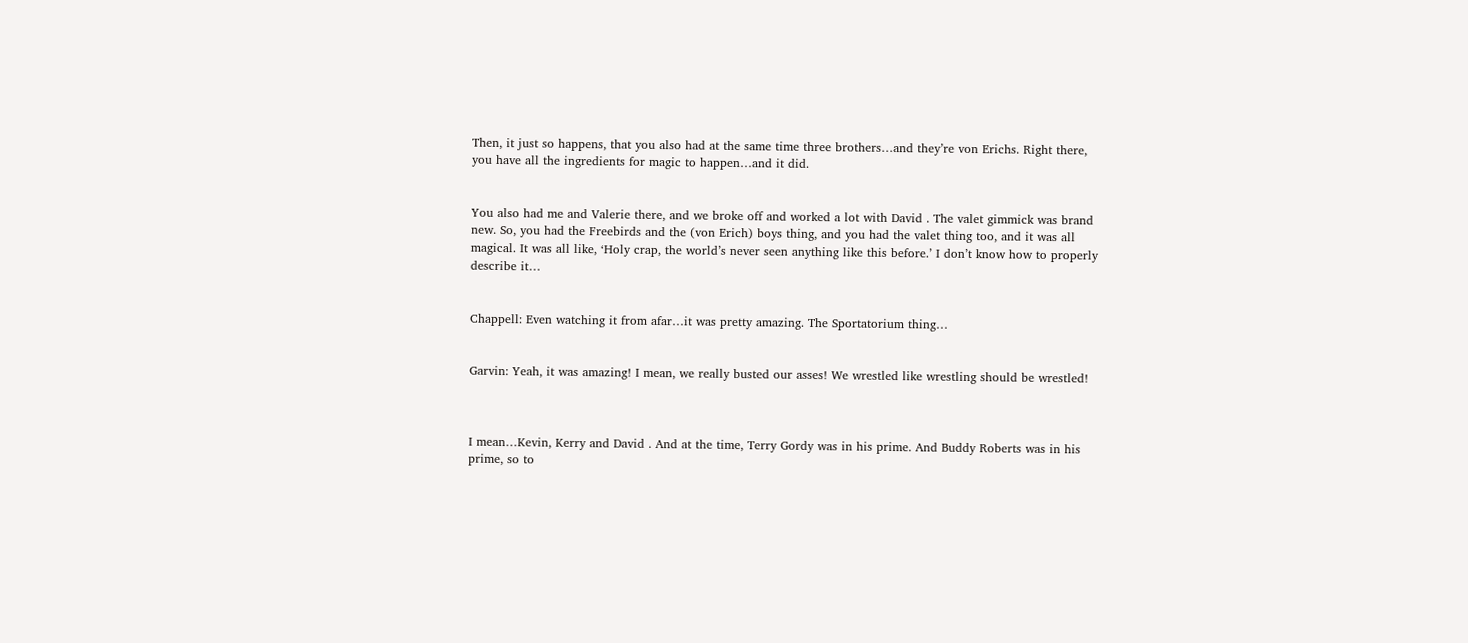Then, it just so happens, that you also had at the same time three brothers…and they’re von Erichs. Right there, you have all the ingredients for magic to happen…and it did.


You also had me and Valerie there, and we broke off and worked a lot with David . The valet gimmick was brand new. So, you had the Freebirds and the (von Erich) boys thing, and you had the valet thing too, and it was all magical. It was all like, ‘Holy crap, the world’s never seen anything like this before.’ I don’t know how to properly describe it…


Chappell: Even watching it from afar…it was pretty amazing. The Sportatorium thing…


Garvin: Yeah, it was amazing! I mean, we really busted our asses! We wrestled like wrestling should be wrestled!



I mean…Kevin, Kerry and David . And at the time, Terry Gordy was in his prime. And Buddy Roberts was in his prime, so to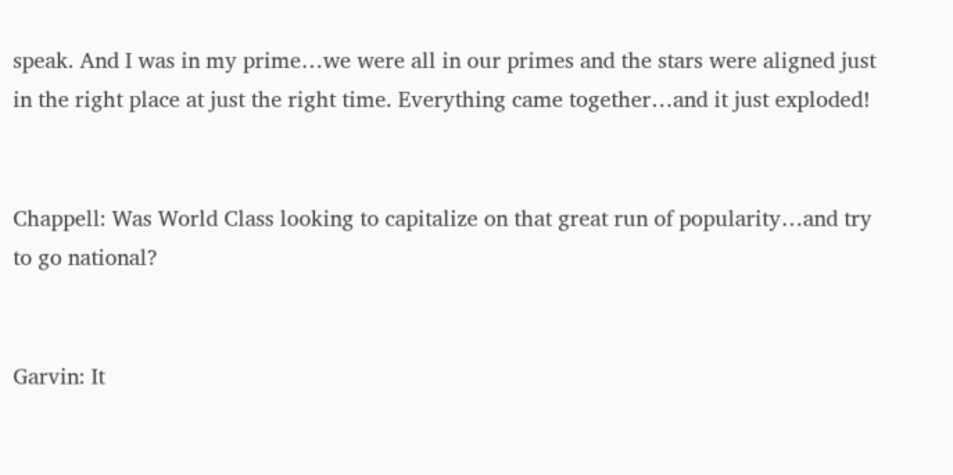speak. And I was in my prime…we were all in our primes and the stars were aligned just in the right place at just the right time. Everything came together…and it just exploded!


Chappell: Was World Class looking to capitalize on that great run of popularity…and try to go national?


Garvin: It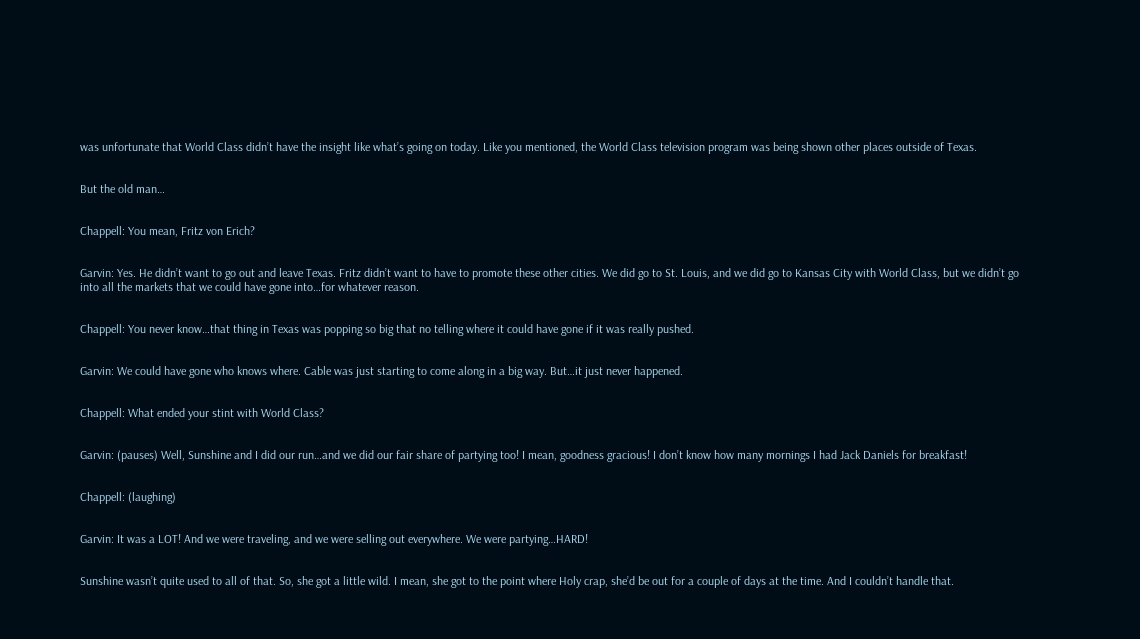was unfortunate that World Class didn’t have the insight like what’s going on today. Like you mentioned, the World Class television program was being shown other places outside of Texas.


But the old man…


Chappell: You mean, Fritz von Erich?


Garvin: Yes. He didn’t want to go out and leave Texas. Fritz didn’t want to have to promote these other cities. We did go to St. Louis, and we did go to Kansas City with World Class, but we didn’t go into all the markets that we could have gone into…for whatever reason.


Chappell: You never know…that thing in Texas was popping so big that no telling where it could have gone if it was really pushed.


Garvin: We could have gone who knows where. Cable was just starting to come along in a big way. But…it just never happened.


Chappell: What ended your stint with World Class?


Garvin: (pauses) Well, Sunshine and I did our run…and we did our fair share of partying too! I mean, goodness gracious! I don’t know how many mornings I had Jack Daniels for breakfast!


Chappell: (laughing)


Garvin: It was a LOT! And we were traveling, and we were selling out everywhere. We were partying…HARD!


Sunshine wasn’t quite used to all of that. So, she got a little wild. I mean, she got to the point where Holy crap, she’d be out for a couple of days at the time. And I couldn’t handle that.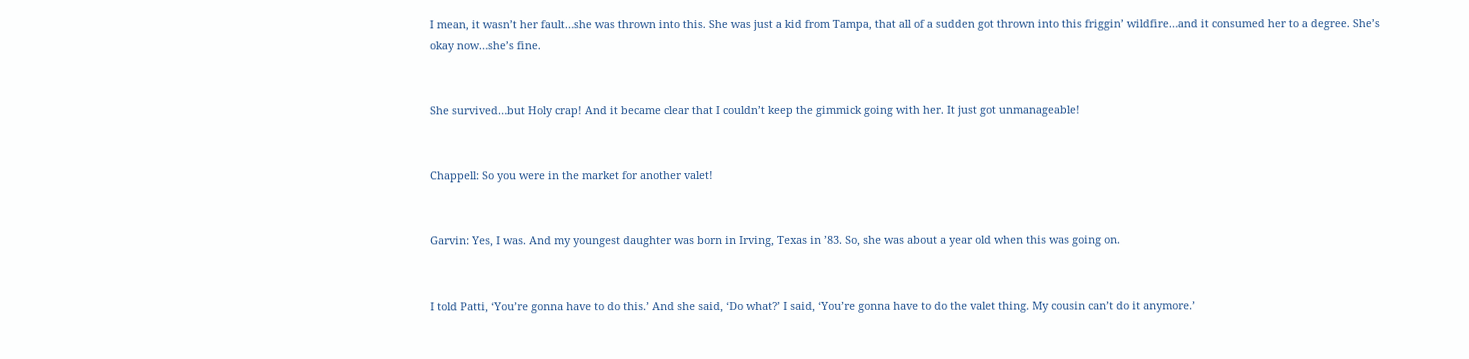I mean, it wasn’t her fault…she was thrown into this. She was just a kid from Tampa, that all of a sudden got thrown into this friggin’ wildfire…and it consumed her to a degree. She’s okay now…she’s fine.


She survived…but Holy crap! And it became clear that I couldn’t keep the gimmick going with her. It just got unmanageable!


Chappell: So you were in the market for another valet!


Garvin: Yes, I was. And my youngest daughter was born in Irving, Texas in ’83. So, she was about a year old when this was going on.


I told Patti, ‘You’re gonna have to do this.’ And she said, ‘Do what?’ I said, ‘You’re gonna have to do the valet thing. My cousin can’t do it anymore.’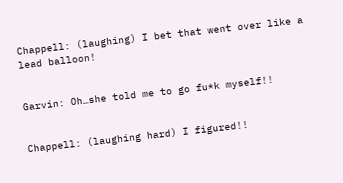Chappell: (laughing) I bet that went over like a lead balloon!


Garvin: Oh…she told me to go fu*k myself!!


Chappell: (laughing hard) I figured!!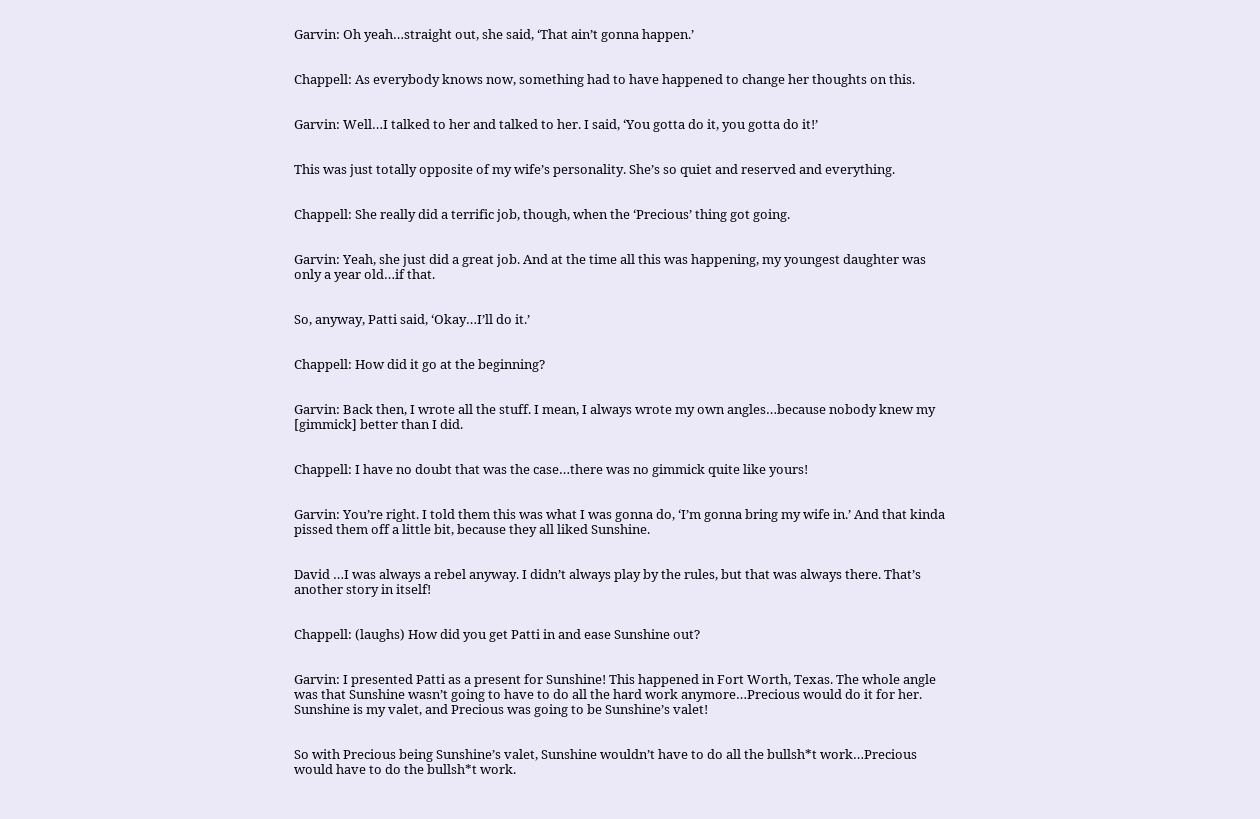Garvin: Oh yeah…straight out, she said, ‘That ain’t gonna happen.’


Chappell: As everybody knows now, something had to have happened to change her thoughts on this.


Garvin: Well…I talked to her and talked to her. I said, ‘You gotta do it, you gotta do it!’


This was just totally opposite of my wife’s personality. She’s so quiet and reserved and everything.


Chappell: She really did a terrific job, though, when the ‘Precious’ thing got going.


Garvin: Yeah, she just did a great job. And at the time all this was happening, my youngest daughter was only a year old…if that.


So, anyway, Patti said, ‘Okay…I’ll do it.’


Chappell: How did it go at the beginning?


Garvin: Back then, I wrote all the stuff. I mean, I always wrote my own angles…because nobody knew my [gimmick] better than I did.


Chappell: I have no doubt that was the case…there was no gimmick quite like yours!


Garvin: You’re right. I told them this was what I was gonna do, ‘I’m gonna bring my wife in.’ And that kinda pissed them off a little bit, because they all liked Sunshine.


David …I was always a rebel anyway. I didn’t always play by the rules, but that was always there. That’s another story in itself!


Chappell: (laughs) How did you get Patti in and ease Sunshine out?


Garvin: I presented Patti as a present for Sunshine! This happened in Fort Worth, Texas. The whole angle was that Sunshine wasn’t going to have to do all the hard work anymore…Precious would do it for her. Sunshine is my valet, and Precious was going to be Sunshine’s valet!


So with Precious being Sunshine’s valet, Sunshine wouldn’t have to do all the bullsh*t work…Precious would have to do the bullsh*t work.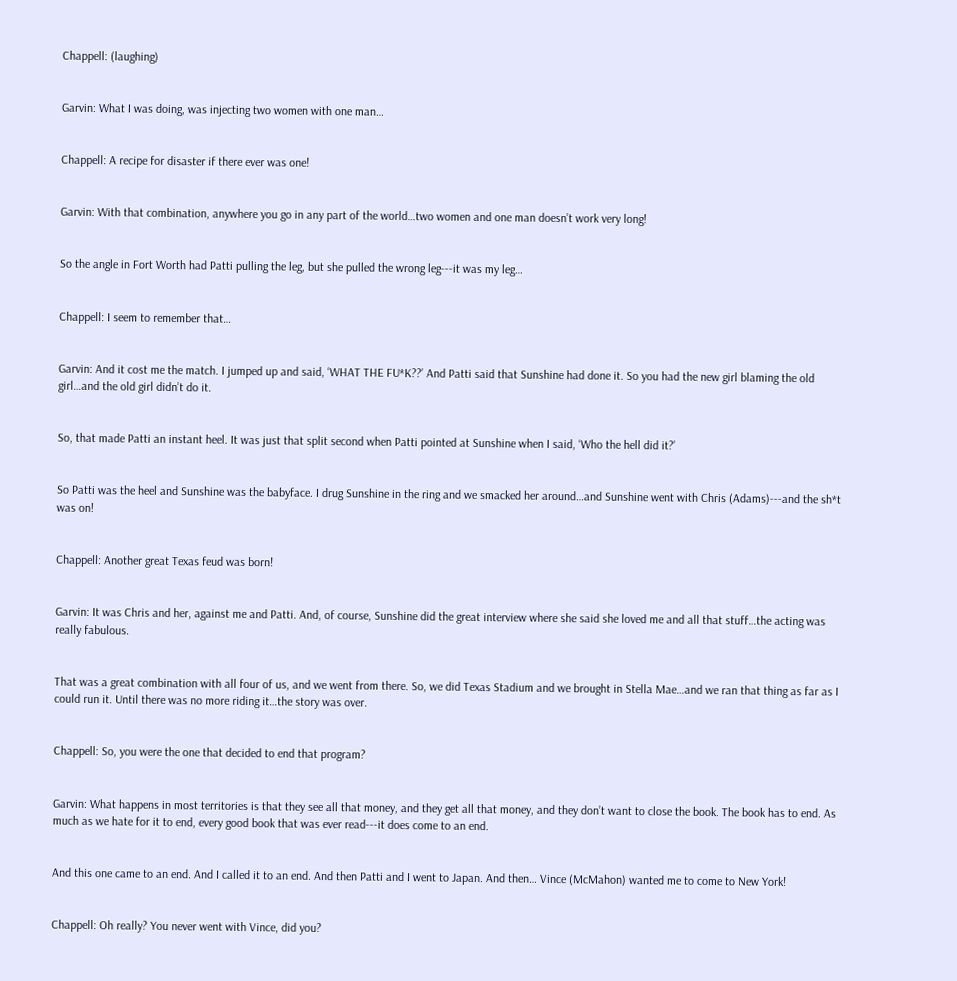Chappell: (laughing)


Garvin: What I was doing, was injecting two women with one man…


Chappell: A recipe for disaster if there ever was one!


Garvin: With that combination, anywhere you go in any part of the world…two women and one man doesn’t work very long!


So the angle in Fort Worth had Patti pulling the leg, but she pulled the wrong leg---it was my leg…


Chappell: I seem to remember that…


Garvin: And it cost me the match. I jumped up and said, ‘WHAT THE FU*K??’ And Patti said that Sunshine had done it. So you had the new girl blaming the old girl…and the old girl didn’t do it.


So, that made Patti an instant heel. It was just that split second when Patti pointed at Sunshine when I said, ‘Who the hell did it?’


So Patti was the heel and Sunshine was the babyface. I drug Sunshine in the ring and we smacked her around…and Sunshine went with Chris (Adams)---and the sh*t was on!


Chappell: Another great Texas feud was born!


Garvin: It was Chris and her, against me and Patti. And, of course, Sunshine did the great interview where she said she loved me and all that stuff…the acting was really fabulous.


That was a great combination with all four of us, and we went from there. So, we did Texas Stadium and we brought in Stella Mae…and we ran that thing as far as I could run it. Until there was no more riding it…the story was over.


Chappell: So, you were the one that decided to end that program?


Garvin: What happens in most territories is that they see all that money, and they get all that money, and they don’t want to close the book. The book has to end. As much as we hate for it to end, every good book that was ever read---it does come to an end.


And this one came to an end. And I called it to an end. And then Patti and I went to Japan. And then… Vince (McMahon) wanted me to come to New York!


Chappell: Oh really? You never went with Vince, did you?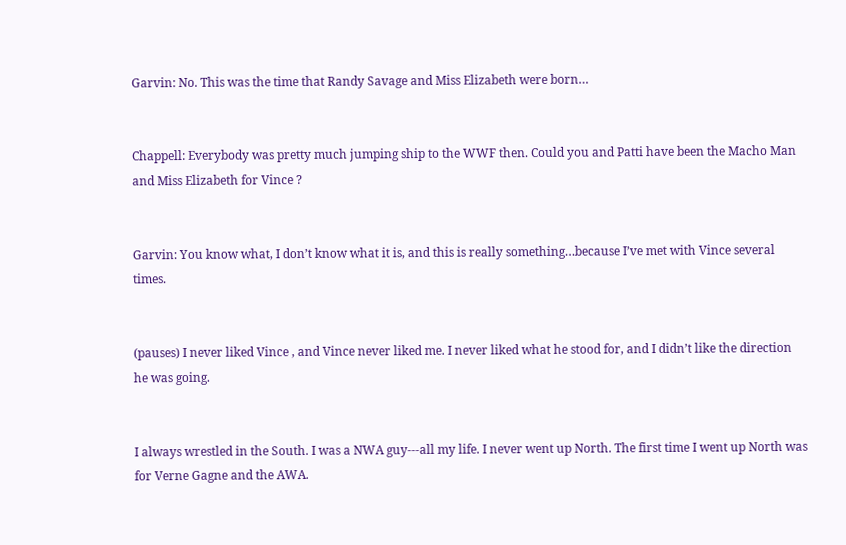Garvin: No. This was the time that Randy Savage and Miss Elizabeth were born…


Chappell: Everybody was pretty much jumping ship to the WWF then. Could you and Patti have been the Macho Man and Miss Elizabeth for Vince ?


Garvin: You know what, I don’t know what it is, and this is really something…because I’ve met with Vince several times.


(pauses) I never liked Vince , and Vince never liked me. I never liked what he stood for, and I didn’t like the direction he was going.


I always wrestled in the South. I was a NWA guy---all my life. I never went up North. The first time I went up North was for Verne Gagne and the AWA.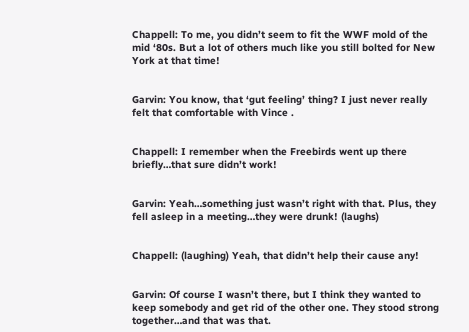Chappell: To me, you didn’t seem to fit the WWF mold of the mid ‘80s. But a lot of others much like you still bolted for New York at that time!


Garvin: You know, that ‘gut feeling’ thing? I just never really felt that comfortable with Vince .


Chappell: I remember when the Freebirds went up there briefly…that sure didn’t work!


Garvin: Yeah…something just wasn’t right with that. Plus, they fell asleep in a meeting…they were drunk! (laughs)


Chappell: (laughing) Yeah, that didn’t help their cause any!


Garvin: Of course I wasn’t there, but I think they wanted to keep somebody and get rid of the other one. They stood strong together…and that was that.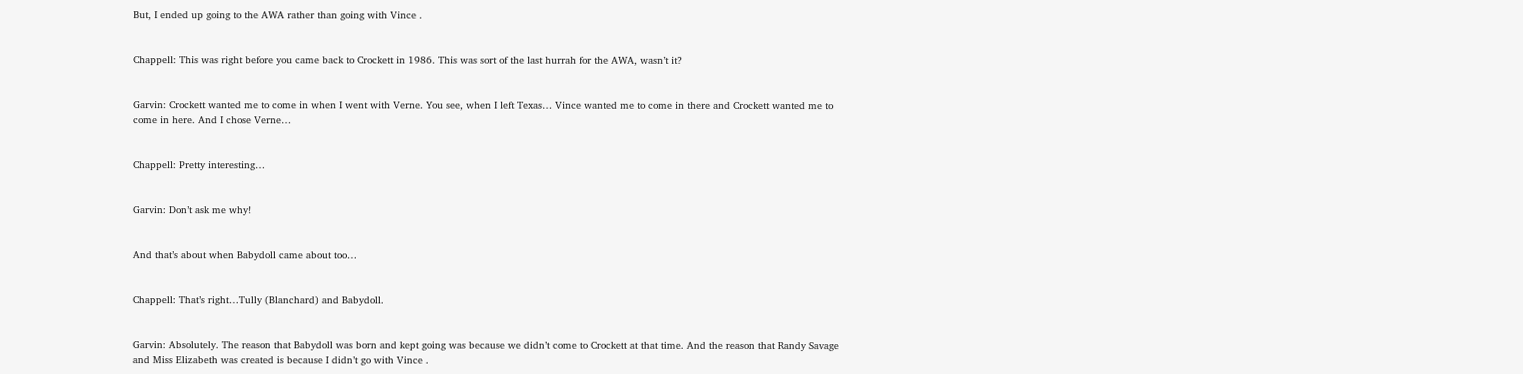But, I ended up going to the AWA rather than going with Vince .


Chappell: This was right before you came back to Crockett in 1986. This was sort of the last hurrah for the AWA, wasn’t it?


Garvin: Crockett wanted me to come in when I went with Verne. You see, when I left Texas… Vince wanted me to come in there and Crockett wanted me to come in here. And I chose Verne…


Chappell: Pretty interesting…


Garvin: Don’t ask me why!


And that’s about when Babydoll came about too…


Chappell: That’s right…Tully (Blanchard) and Babydoll.


Garvin: Absolutely. The reason that Babydoll was born and kept going was because we didn’t come to Crockett at that time. And the reason that Randy Savage and Miss Elizabeth was created is because I didn’t go with Vince .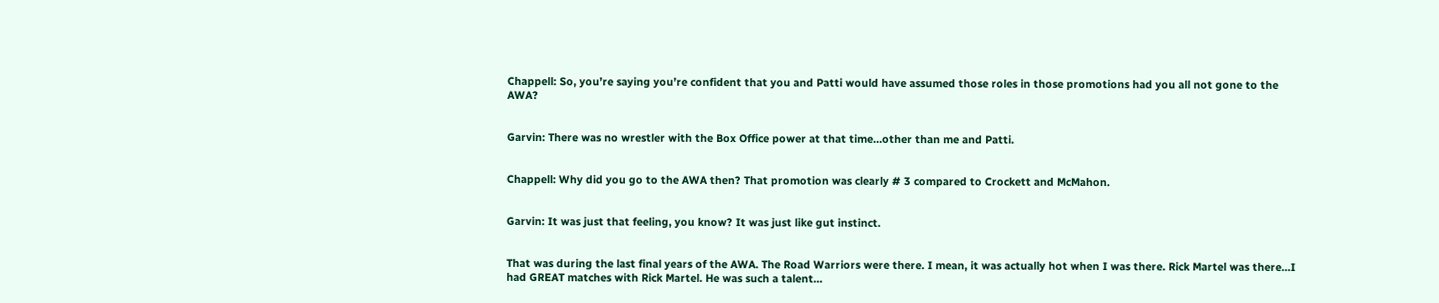Chappell: So, you’re saying you’re confident that you and Patti would have assumed those roles in those promotions had you all not gone to the AWA?


Garvin: There was no wrestler with the Box Office power at that time…other than me and Patti.


Chappell: Why did you go to the AWA then? That promotion was clearly # 3 compared to Crockett and McMahon.


Garvin: It was just that feeling, you know? It was just like gut instinct.


That was during the last final years of the AWA. The Road Warriors were there. I mean, it was actually hot when I was there. Rick Martel was there…I had GREAT matches with Rick Martel. He was such a talent…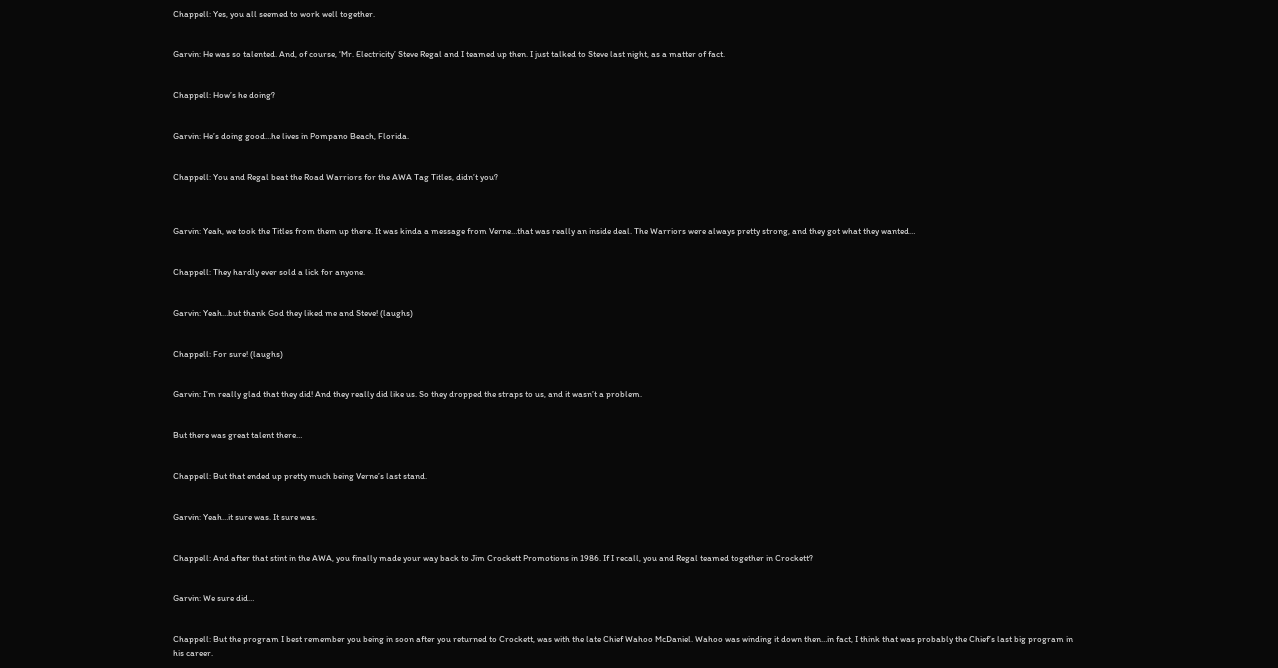Chappell: Yes, you all seemed to work well together.


Garvin: He was so talented. And, of course, ‘Mr. Electricity’ Steve Regal and I teamed up then. I just talked to Steve last night, as a matter of fact.


Chappell: How’s he doing?


Garvin: He’s doing good…he lives in Pompano Beach, Florida.


Chappell: You and Regal beat the Road Warriors for the AWA Tag Titles, didn’t you?



Garvin: Yeah, we took the Titles from them up there. It was kinda a message from Verne…that was really an inside deal. The Warriors were always pretty strong, and they got what they wanted…


Chappell: They hardly ever sold a lick for anyone.


Garvin: Yeah…but thank God they liked me and Steve! (laughs)


Chappell: For sure! (laughs)


Garvin: I’m really glad that they did! And they really did like us. So they dropped the straps to us, and it wasn’t a problem.


But there was great talent there…


Chappell: But that ended up pretty much being Verne’s last stand.


Garvin: Yeah…it sure was. It sure was.


Chappell: And after that stint in the AWA, you finally made your way back to Jim Crockett Promotions in 1986. If I recall, you and Regal teamed together in Crockett?


Garvin: We sure did…


Chappell: But the program I best remember you being in soon after you returned to Crockett, was with the late Chief Wahoo McDaniel. Wahoo was winding it down then…in fact, I think that was probably the Chief’s last big program in his career.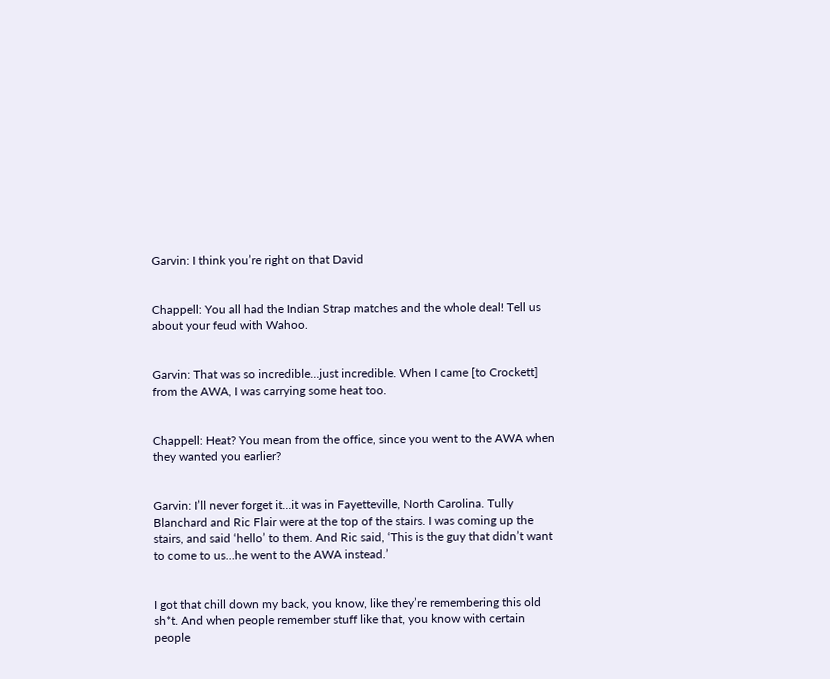Garvin: I think you’re right on that David


Chappell: You all had the Indian Strap matches and the whole deal! Tell us about your feud with Wahoo.


Garvin: That was so incredible…just incredible. When I came [to Crockett] from the AWA, I was carrying some heat too.


Chappell: Heat? You mean from the office, since you went to the AWA when they wanted you earlier?


Garvin: I’ll never forget it…it was in Fayetteville, North Carolina. Tully Blanchard and Ric Flair were at the top of the stairs. I was coming up the stairs, and said ‘hello’ to them. And Ric said, ‘This is the guy that didn’t want to come to us…he went to the AWA instead.’


I got that chill down my back, you know, like they’re remembering this old sh*t. And when people remember stuff like that, you know with certain people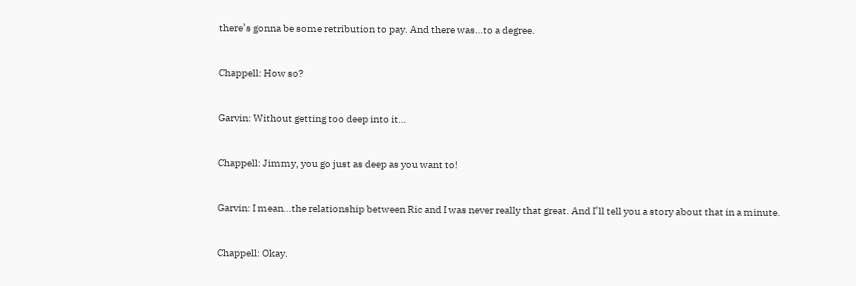there’s gonna be some retribution to pay. And there was…to a degree.


Chappell: How so?


Garvin: Without getting too deep into it…


Chappell: Jimmy, you go just as deep as you want to!


Garvin: I mean…the relationship between Ric and I was never really that great. And I’ll tell you a story about that in a minute.


Chappell: Okay.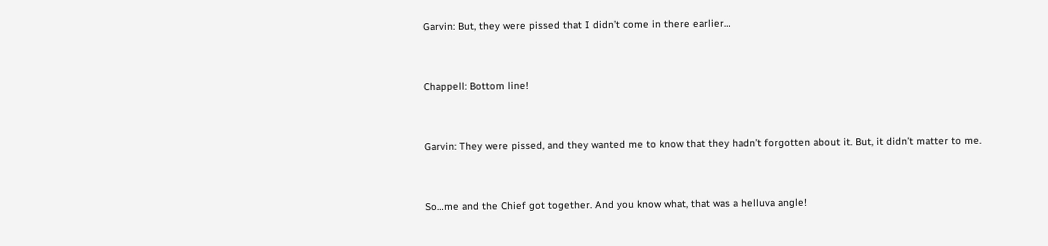Garvin: But, they were pissed that I didn’t come in there earlier…


Chappell: Bottom line!


Garvin: They were pissed, and they wanted me to know that they hadn’t forgotten about it. But, it didn’t matter to me.


So…me and the Chief got together. And you know what, that was a helluva angle!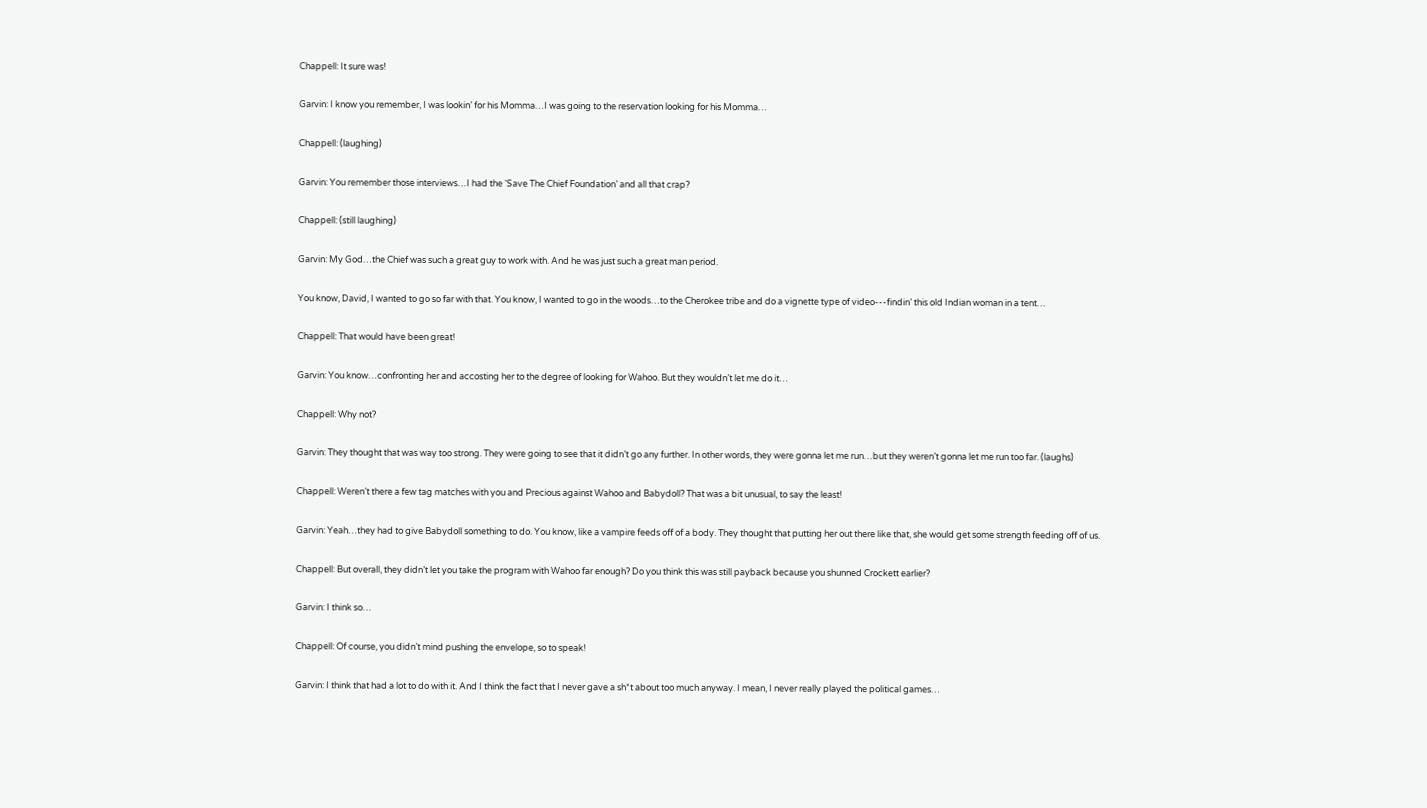Chappell: It sure was!


Garvin: I know you remember, I was lookin’ for his Momma…I was going to the reservation looking for his Momma…


Chappell: (laughing)


Garvin: You remember those interviews…I had the ‘Save The Chief Foundation’ and all that crap?


Chappell: (still laughing)


Garvin: My God…the Chief was such a great guy to work with. And he was just such a great man period.


You know, David, I wanted to go so far with that. You know, I wanted to go in the woods…to the Cherokee tribe and do a vignette type of video---findin’ this old Indian woman in a tent…


Chappell: That would have been great!


Garvin: You know…confronting her and accosting her to the degree of looking for Wahoo. But they wouldn’t let me do it…


Chappell: Why not?


Garvin: They thought that was way too strong. They were going to see that it didn’t go any further. In other words, they were gonna let me run…but they weren’t gonna let me run too far. (laughs)


Chappell: Weren’t there a few tag matches with you and Precious against Wahoo and Babydoll? That was a bit unusual, to say the least!


Garvin: Yeah…they had to give Babydoll something to do. You know, like a vampire feeds off of a body. They thought that putting her out there like that, she would get some strength feeding off of us.


Chappell: But overall, they didn’t let you take the program with Wahoo far enough? Do you think this was still payback because you shunned Crockett earlier?


Garvin: I think so…


Chappell: Of course, you didn’t mind pushing the envelope, so to speak!


Garvin: I think that had a lot to do with it. And I think the fact that I never gave a sh*t about too much anyway. I mean, I never really played the political games…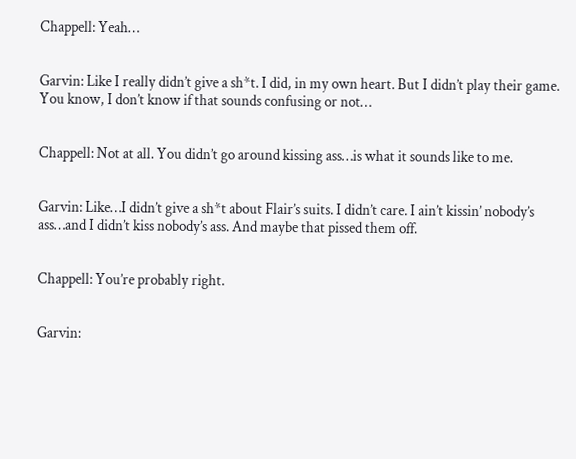Chappell: Yeah…


Garvin: Like I really didn’t give a sh*t. I did, in my own heart. But I didn’t play their game. You know, I don’t know if that sounds confusing or not…


Chappell: Not at all. You didn’t go around kissing ass…is what it sounds like to me.


Garvin: Like…I didn’t give a sh*t about Flair’s suits. I didn’t care. I ain’t kissin’ nobody’s ass…and I didn’t kiss nobody’s ass. And maybe that pissed them off.


Chappell: You’re probably right.


Garvin: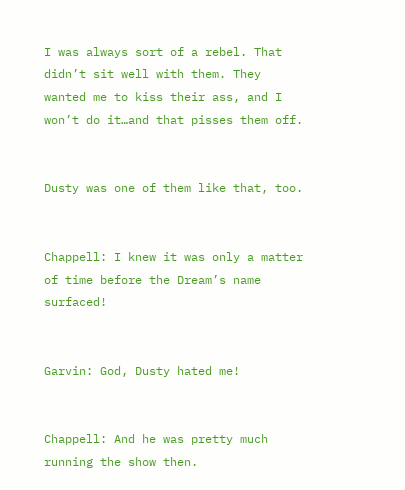I was always sort of a rebel. That didn’t sit well with them. They wanted me to kiss their ass, and I won’t do it…and that pisses them off.


Dusty was one of them like that, too.


Chappell: I knew it was only a matter of time before the Dream’s name surfaced!


Garvin: God, Dusty hated me!


Chappell: And he was pretty much running the show then.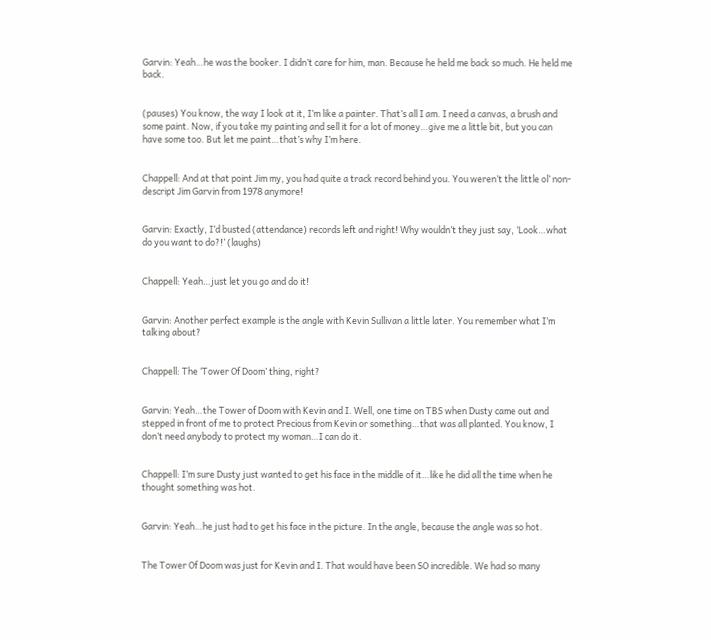Garvin: Yeah…he was the booker. I didn’t care for him, man. Because he held me back so much. He held me back.


(pauses) You know, the way I look at it, I’m like a painter. That’s all I am. I need a canvas, a brush and some paint. Now, if you take my painting and sell it for a lot of money…give me a little bit, but you can have some too. But let me paint…that’s why I’m here.


Chappell: And at that point Jim my, you had quite a track record behind you. You weren’t the little ol’ non-descript Jim Garvin from 1978 anymore!


Garvin: Exactly, I’d busted (attendance) records left and right! Why wouldn’t they just say, ‘Look…what do you want to do?!’ (laughs)


Chappell: Yeah…just let you go and do it!


Garvin: Another perfect example is the angle with Kevin Sullivan a little later. You remember what I’m talking about?


Chappell: The ‘Tower Of Doom’ thing, right?


Garvin: Yeah…the Tower of Doom with Kevin and I. Well, one time on TBS when Dusty came out and stepped in front of me to protect Precious from Kevin or something…that was all planted. You know, I don’t need anybody to protect my woman…I can do it.


Chappell: I’m sure Dusty just wanted to get his face in the middle of it…like he did all the time when he thought something was hot.


Garvin: Yeah…he just had to get his face in the picture. In the angle, because the angle was so hot.


The Tower Of Doom was just for Kevin and I. That would have been SO incredible. We had so many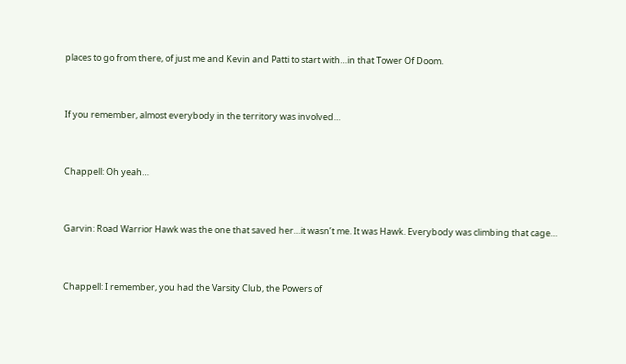places to go from there, of just me and Kevin and Patti to start with…in that Tower Of Doom.


If you remember, almost everybody in the territory was involved…


Chappell: Oh yeah…


Garvin: Road Warrior Hawk was the one that saved her…it wasn’t me. It was Hawk. Everybody was climbing that cage…


Chappell: I remember, you had the Varsity Club, the Powers of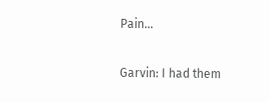Pain…


Garvin: I had them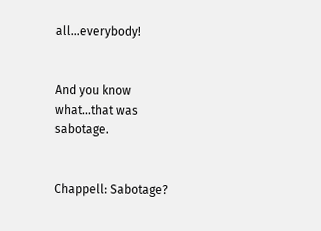all…everybody!


And you know what…that was sabotage.


Chappell: Sabotage?